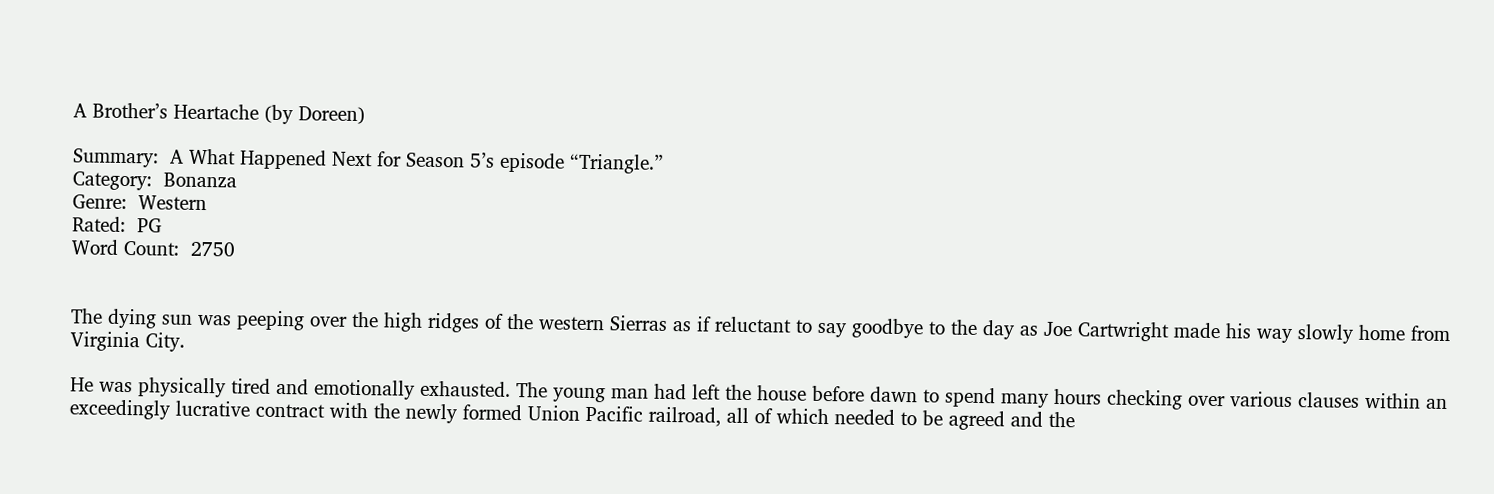A Brother’s Heartache (by Doreen)

Summary:  A What Happened Next for Season 5’s episode “Triangle.”
Category:  Bonanza
Genre:  Western
Rated:  PG
Word Count:  2750


The dying sun was peeping over the high ridges of the western Sierras as if reluctant to say goodbye to the day as Joe Cartwright made his way slowly home from Virginia City.

He was physically tired and emotionally exhausted. The young man had left the house before dawn to spend many hours checking over various clauses within an exceedingly lucrative contract with the newly formed Union Pacific railroad, all of which needed to be agreed and the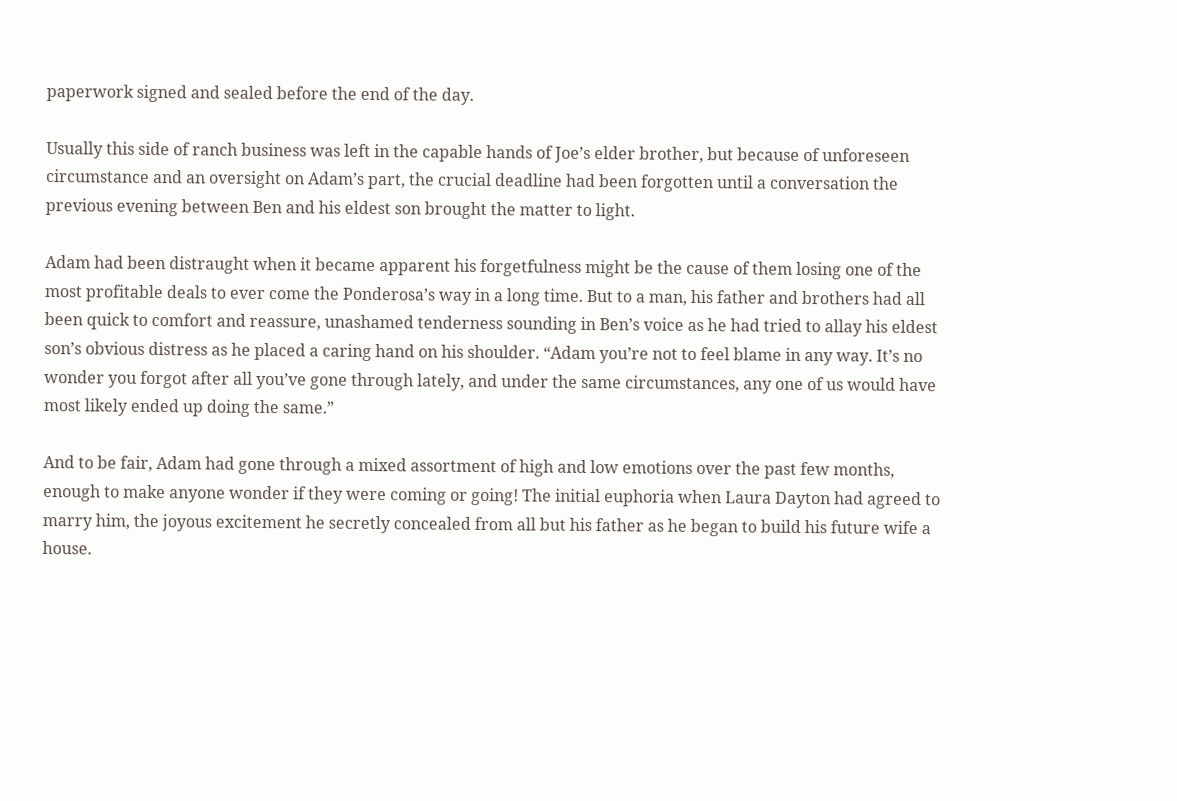paperwork signed and sealed before the end of the day.

Usually this side of ranch business was left in the capable hands of Joe’s elder brother, but because of unforeseen circumstance and an oversight on Adam’s part, the crucial deadline had been forgotten until a conversation the previous evening between Ben and his eldest son brought the matter to light.

Adam had been distraught when it became apparent his forgetfulness might be the cause of them losing one of the most profitable deals to ever come the Ponderosa’s way in a long time. But to a man, his father and brothers had all been quick to comfort and reassure, unashamed tenderness sounding in Ben’s voice as he had tried to allay his eldest son’s obvious distress as he placed a caring hand on his shoulder. “Adam you’re not to feel blame in any way. It’s no wonder you forgot after all you’ve gone through lately, and under the same circumstances, any one of us would have most likely ended up doing the same.”

And to be fair, Adam had gone through a mixed assortment of high and low emotions over the past few months, enough to make anyone wonder if they were coming or going! The initial euphoria when Laura Dayton had agreed to marry him, the joyous excitement he secretly concealed from all but his father as he began to build his future wife a house.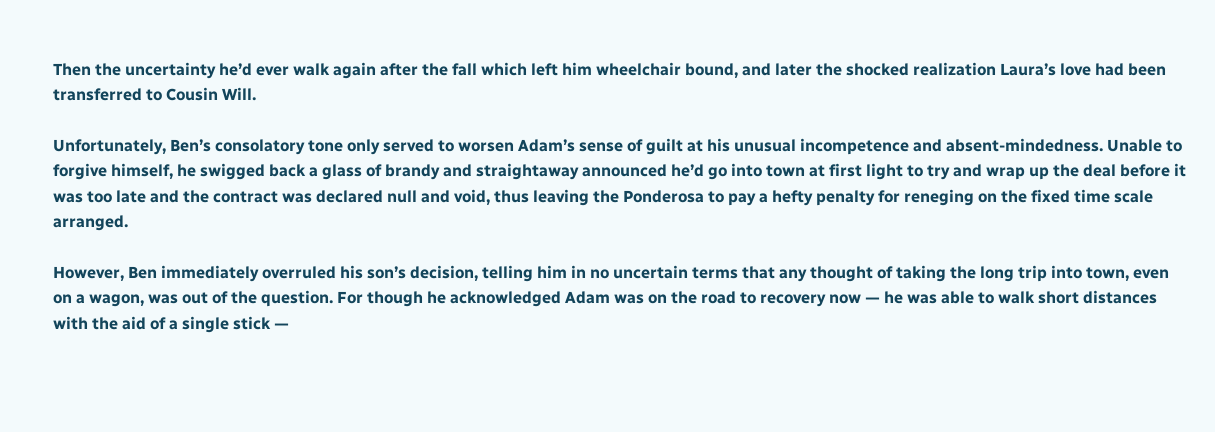Then the uncertainty he’d ever walk again after the fall which left him wheelchair bound, and later the shocked realization Laura’s love had been transferred to Cousin Will.

Unfortunately, Ben’s consolatory tone only served to worsen Adam’s sense of guilt at his unusual incompetence and absent-mindedness. Unable to forgive himself, he swigged back a glass of brandy and straightaway announced he’d go into town at first light to try and wrap up the deal before it was too late and the contract was declared null and void, thus leaving the Ponderosa to pay a hefty penalty for reneging on the fixed time scale arranged.

However, Ben immediately overruled his son’s decision, telling him in no uncertain terms that any thought of taking the long trip into town, even on a wagon, was out of the question. For though he acknowledged Adam was on the road to recovery now — he was able to walk short distances with the aid of a single stick —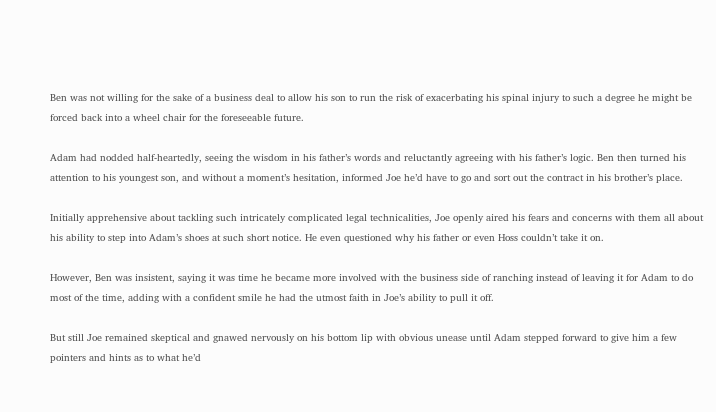Ben was not willing for the sake of a business deal to allow his son to run the risk of exacerbating his spinal injury to such a degree he might be forced back into a wheel chair for the foreseeable future.

Adam had nodded half-heartedly, seeing the wisdom in his father’s words and reluctantly agreeing with his father’s logic. Ben then turned his attention to his youngest son, and without a moment’s hesitation, informed Joe he’d have to go and sort out the contract in his brother’s place.

Initially apprehensive about tackling such intricately complicated legal technicalities, Joe openly aired his fears and concerns with them all about his ability to step into Adam’s shoes at such short notice. He even questioned why his father or even Hoss couldn’t take it on.

However, Ben was insistent, saying it was time he became more involved with the business side of ranching instead of leaving it for Adam to do most of the time, adding with a confident smile he had the utmost faith in Joe’s ability to pull it off.

But still Joe remained skeptical and gnawed nervously on his bottom lip with obvious unease until Adam stepped forward to give him a few pointers and hints as to what he’d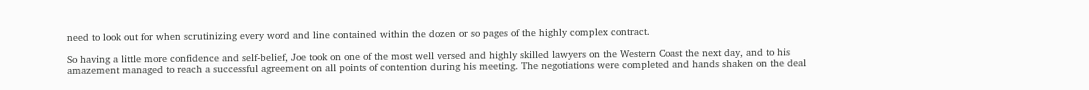need to look out for when scrutinizing every word and line contained within the dozen or so pages of the highly complex contract.

So having a little more confidence and self-belief, Joe took on one of the most well versed and highly skilled lawyers on the Western Coast the next day, and to his amazement managed to reach a successful agreement on all points of contention during his meeting. The negotiations were completed and hands shaken on the deal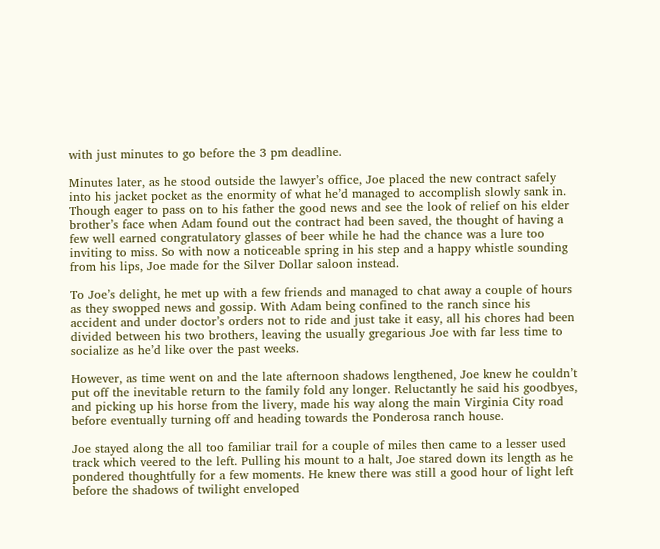with just minutes to go before the 3 pm deadline.

Minutes later, as he stood outside the lawyer’s office, Joe placed the new contract safely into his jacket pocket as the enormity of what he’d managed to accomplish slowly sank in. Though eager to pass on to his father the good news and see the look of relief on his elder brother’s face when Adam found out the contract had been saved, the thought of having a few well earned congratulatory glasses of beer while he had the chance was a lure too inviting to miss. So with now a noticeable spring in his step and a happy whistle sounding from his lips, Joe made for the Silver Dollar saloon instead.

To Joe’s delight, he met up with a few friends and managed to chat away a couple of hours as they swopped news and gossip. With Adam being confined to the ranch since his accident and under doctor’s orders not to ride and just take it easy, all his chores had been divided between his two brothers, leaving the usually gregarious Joe with far less time to socialize as he’d like over the past weeks.

However, as time went on and the late afternoon shadows lengthened, Joe knew he couldn’t put off the inevitable return to the family fold any longer. Reluctantly he said his goodbyes, and picking up his horse from the livery, made his way along the main Virginia City road before eventually turning off and heading towards the Ponderosa ranch house.

Joe stayed along the all too familiar trail for a couple of miles then came to a lesser used track which veered to the left. Pulling his mount to a halt, Joe stared down its length as he pondered thoughtfully for a few moments. He knew there was still a good hour of light left before the shadows of twilight enveloped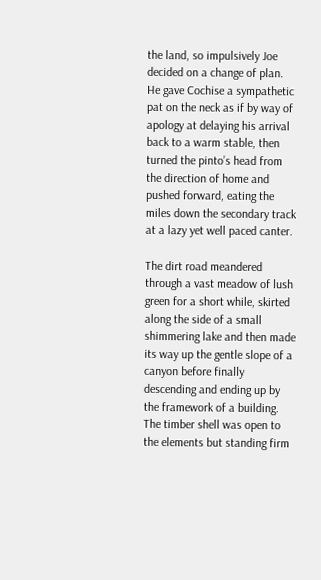the land, so impulsively Joe decided on a change of plan. He gave Cochise a sympathetic pat on the neck as if by way of apology at delaying his arrival back to a warm stable, then turned the pinto’s head from the direction of home and pushed forward, eating the miles down the secondary track at a lazy yet well paced canter.

The dirt road meandered through a vast meadow of lush green for a short while, skirted along the side of a small shimmering lake and then made its way up the gentle slope of a canyon before finally descending and ending up by the framework of a building. The timber shell was open to the elements but standing firm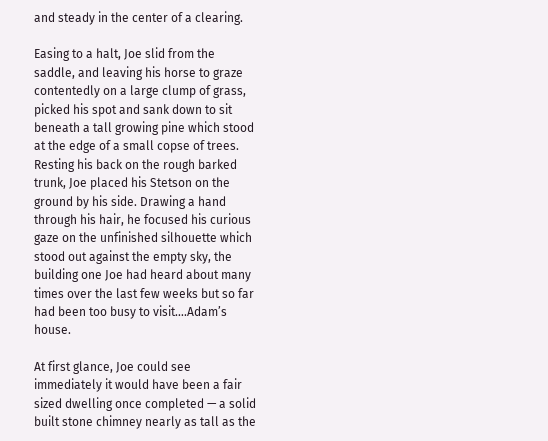and steady in the center of a clearing.

Easing to a halt, Joe slid from the saddle, and leaving his horse to graze contentedly on a large clump of grass, picked his spot and sank down to sit beneath a tall growing pine which stood at the edge of a small copse of trees. Resting his back on the rough barked trunk, Joe placed his Stetson on the ground by his side. Drawing a hand through his hair, he focused his curious gaze on the unfinished silhouette which stood out against the empty sky, the building one Joe had heard about many times over the last few weeks but so far had been too busy to visit….Adam’s house.

At first glance, Joe could see immediately it would have been a fair sized dwelling once completed — a solid built stone chimney nearly as tall as the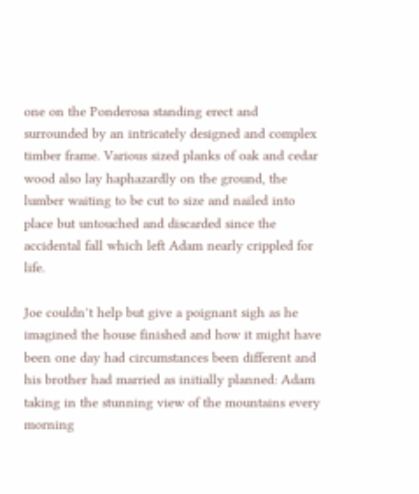one on the Ponderosa standing erect and surrounded by an intricately designed and complex timber frame. Various sized planks of oak and cedar wood also lay haphazardly on the ground, the lumber waiting to be cut to size and nailed into place but untouched and discarded since the accidental fall which left Adam nearly crippled for life.

Joe couldn’t help but give a poignant sigh as he imagined the house finished and how it might have been one day had circumstances been different and his brother had married as initially planned: Adam taking in the stunning view of the mountains every morning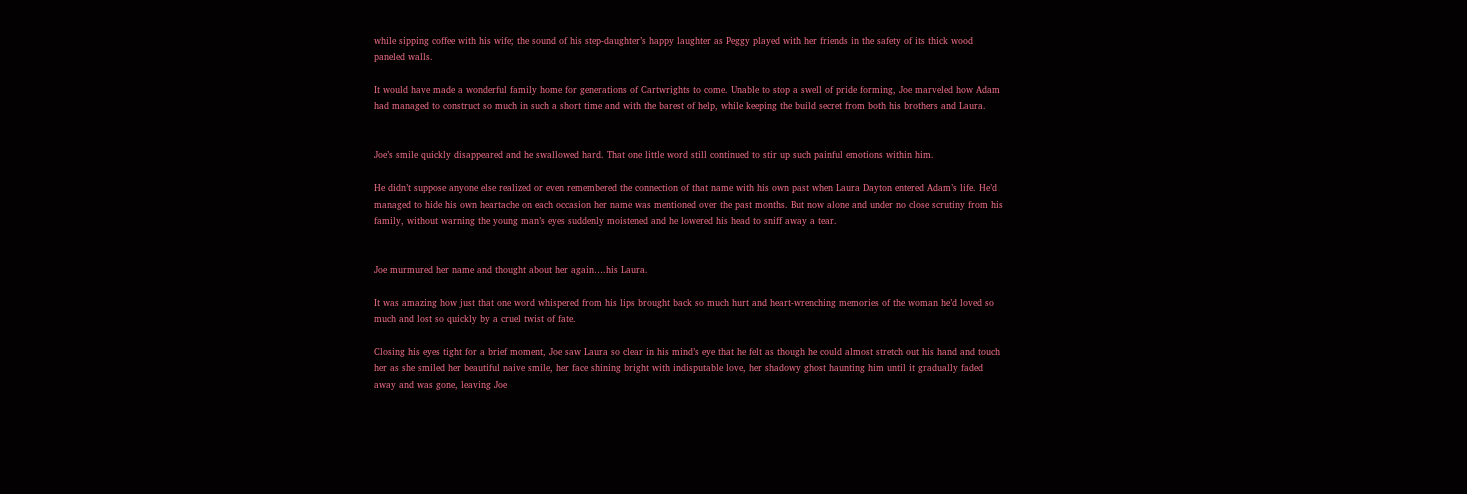while sipping coffee with his wife; the sound of his step-daughter’s happy laughter as Peggy played with her friends in the safety of its thick wood paneled walls.

It would have made a wonderful family home for generations of Cartwrights to come. Unable to stop a swell of pride forming, Joe marveled how Adam had managed to construct so much in such a short time and with the barest of help, while keeping the build secret from both his brothers and Laura.


Joe’s smile quickly disappeared and he swallowed hard. That one little word still continued to stir up such painful emotions within him.

He didn’t suppose anyone else realized or even remembered the connection of that name with his own past when Laura Dayton entered Adam’s life. He’d managed to hide his own heartache on each occasion her name was mentioned over the past months. But now alone and under no close scrutiny from his family, without warning the young man’s eyes suddenly moistened and he lowered his head to sniff away a tear.


Joe murmured her name and thought about her again….his Laura.

It was amazing how just that one word whispered from his lips brought back so much hurt and heart-wrenching memories of the woman he’d loved so much and lost so quickly by a cruel twist of fate.

Closing his eyes tight for a brief moment, Joe saw Laura so clear in his mind’s eye that he felt as though he could almost stretch out his hand and touch her as she smiled her beautiful naive smile, her face shining bright with indisputable love, her shadowy ghost haunting him until it gradually faded away and was gone, leaving Joe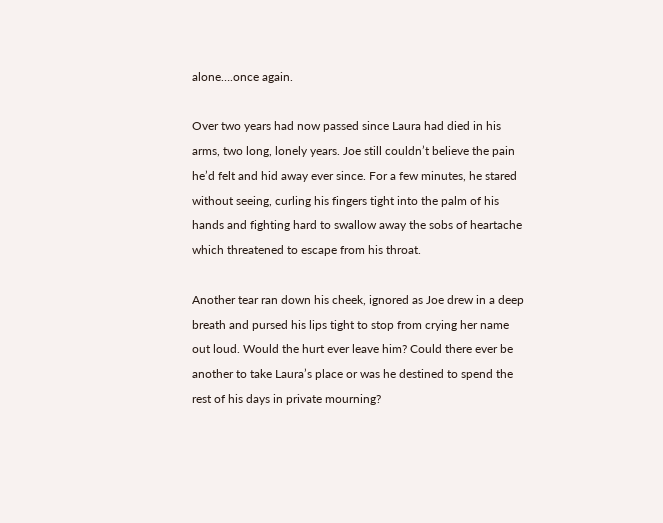alone….once again.

Over two years had now passed since Laura had died in his arms, two long, lonely years. Joe still couldn’t believe the pain he’d felt and hid away ever since. For a few minutes, he stared without seeing, curling his fingers tight into the palm of his hands and fighting hard to swallow away the sobs of heartache which threatened to escape from his throat.

Another tear ran down his cheek, ignored as Joe drew in a deep breath and pursed his lips tight to stop from crying her name out loud. Would the hurt ever leave him? Could there ever be another to take Laura’s place or was he destined to spend the rest of his days in private mourning?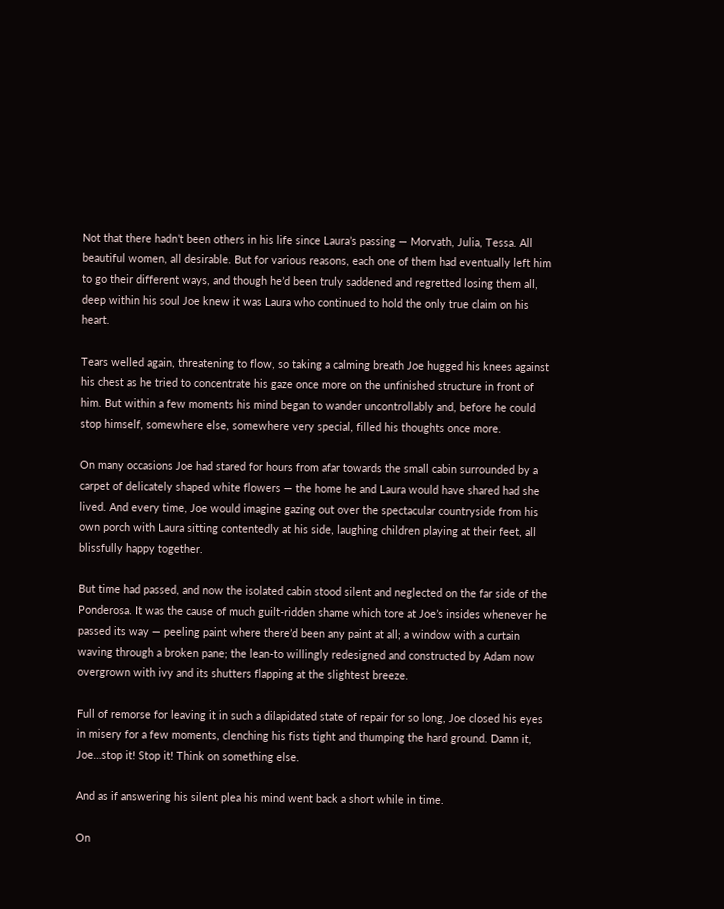Not that there hadn’t been others in his life since Laura’s passing — Morvath, Julia, Tessa. All beautiful women, all desirable. But for various reasons, each one of them had eventually left him to go their different ways, and though he’d been truly saddened and regretted losing them all, deep within his soul Joe knew it was Laura who continued to hold the only true claim on his heart.

Tears welled again, threatening to flow, so taking a calming breath Joe hugged his knees against his chest as he tried to concentrate his gaze once more on the unfinished structure in front of him. But within a few moments his mind began to wander uncontrollably and, before he could stop himself, somewhere else, somewhere very special, filled his thoughts once more.

On many occasions Joe had stared for hours from afar towards the small cabin surrounded by a carpet of delicately shaped white flowers — the home he and Laura would have shared had she lived. And every time, Joe would imagine gazing out over the spectacular countryside from his own porch with Laura sitting contentedly at his side, laughing children playing at their feet, all blissfully happy together.

But time had passed, and now the isolated cabin stood silent and neglected on the far side of the Ponderosa. It was the cause of much guilt-ridden shame which tore at Joe’s insides whenever he passed its way — peeling paint where there’d been any paint at all; a window with a curtain waving through a broken pane; the lean-to willingly redesigned and constructed by Adam now overgrown with ivy and its shutters flapping at the slightest breeze.

Full of remorse for leaving it in such a dilapidated state of repair for so long, Joe closed his eyes in misery for a few moments, clenching his fists tight and thumping the hard ground. Damn it, Joe…stop it! Stop it! Think on something else.

And as if answering his silent plea his mind went back a short while in time.

On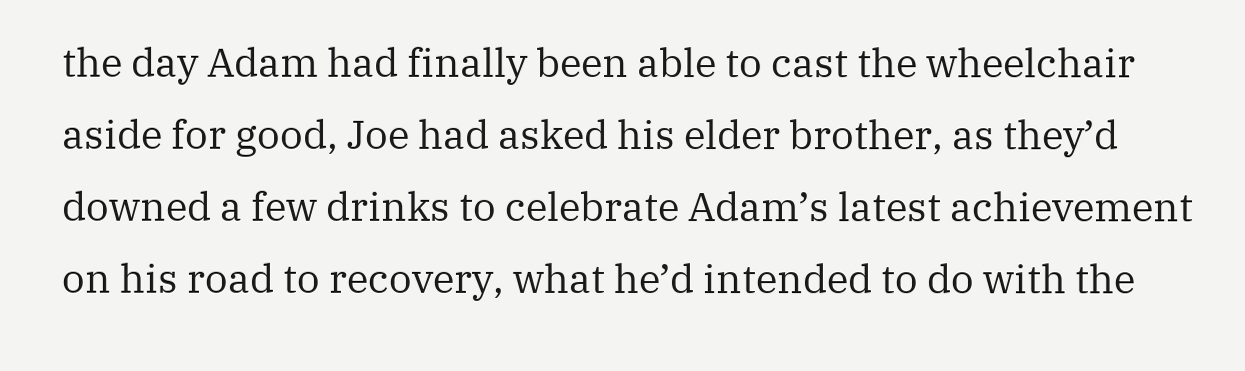the day Adam had finally been able to cast the wheelchair aside for good, Joe had asked his elder brother, as they’d downed a few drinks to celebrate Adam’s latest achievement on his road to recovery, what he’d intended to do with the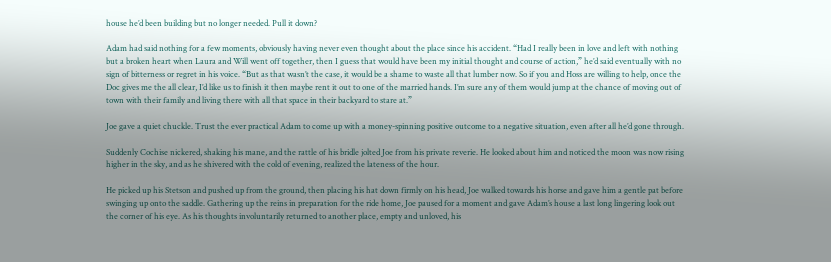house he’d been building but no longer needed. Pull it down?

Adam had said nothing for a few moments, obviously having never even thought about the place since his accident. “Had I really been in love and left with nothing but a broken heart when Laura and Will went off together, then I guess that would have been my initial thought and course of action,” he’d said eventually with no sign of bitterness or regret in his voice. “But as that wasn’t the case, it would be a shame to waste all that lumber now. So if you and Hoss are willing to help, once the Doc gives me the all clear, I’d like us to finish it then maybe rent it out to one of the married hands. I’m sure any of them would jump at the chance of moving out of town with their family and living there with all that space in their backyard to stare at.”

Joe gave a quiet chuckle. Trust the ever practical Adam to come up with a money-spinning positive outcome to a negative situation, even after all he’d gone through.

Suddenly Cochise nickered, shaking his mane, and the rattle of his bridle jolted Joe from his private reverie. He looked about him and noticed the moon was now rising higher in the sky, and as he shivered with the cold of evening, realized the lateness of the hour.

He picked up his Stetson and pushed up from the ground, then placing his hat down firmly on his head, Joe walked towards his horse and gave him a gentle pat before swinging up onto the saddle. Gathering up the reins in preparation for the ride home, Joe paused for a moment and gave Adam’s house a last long lingering look out the corner of his eye. As his thoughts involuntarily returned to another place, empty and unloved, his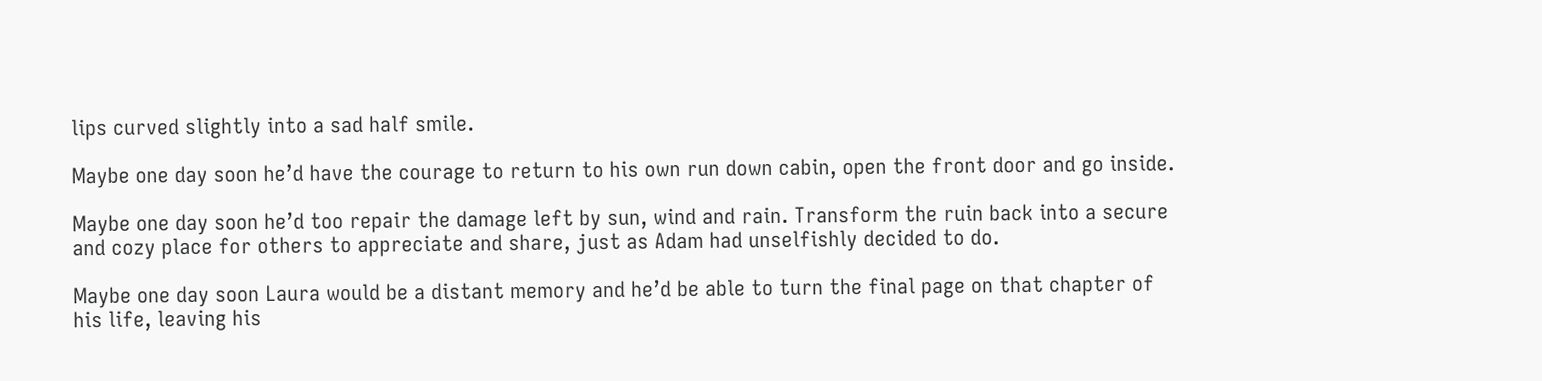lips curved slightly into a sad half smile.

Maybe one day soon he’d have the courage to return to his own run down cabin, open the front door and go inside.

Maybe one day soon he’d too repair the damage left by sun, wind and rain. Transform the ruin back into a secure and cozy place for others to appreciate and share, just as Adam had unselfishly decided to do.

Maybe one day soon Laura would be a distant memory and he’d be able to turn the final page on that chapter of his life, leaving his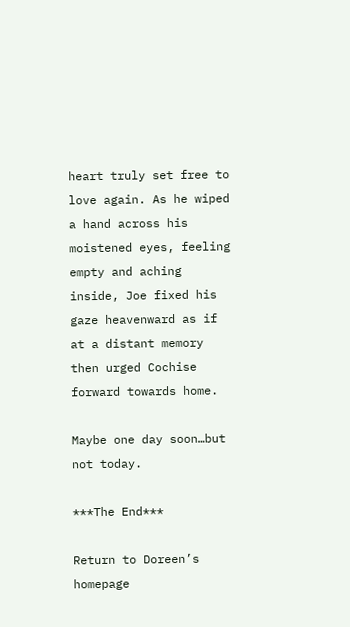heart truly set free to love again. As he wiped a hand across his moistened eyes, feeling empty and aching inside, Joe fixed his gaze heavenward as if at a distant memory then urged Cochise forward towards home.

Maybe one day soon…but not today.

***The End***

Return to Doreen’s homepage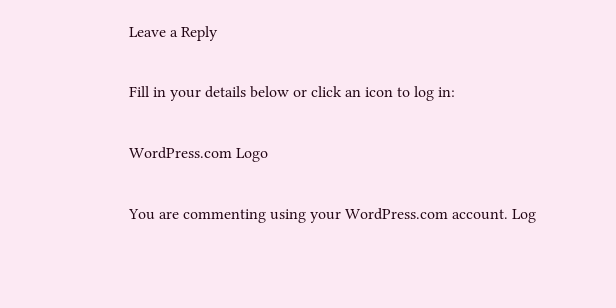Leave a Reply

Fill in your details below or click an icon to log in:

WordPress.com Logo

You are commenting using your WordPress.com account. Log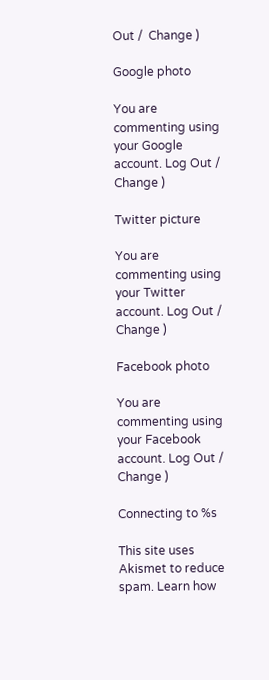Out /  Change )

Google photo

You are commenting using your Google account. Log Out /  Change )

Twitter picture

You are commenting using your Twitter account. Log Out /  Change )

Facebook photo

You are commenting using your Facebook account. Log Out /  Change )

Connecting to %s

This site uses Akismet to reduce spam. Learn how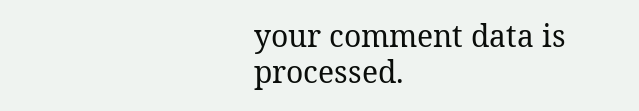your comment data is processed.